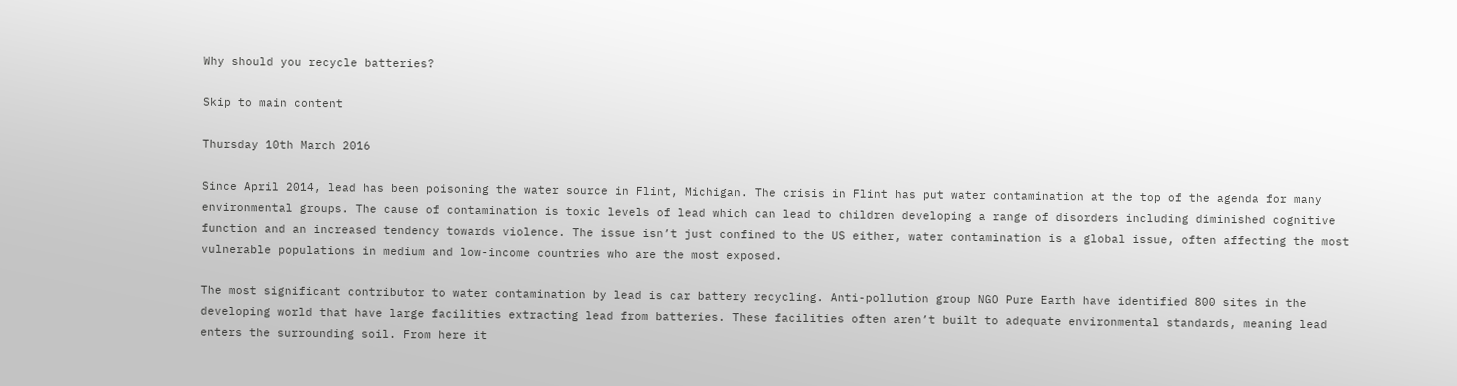Why should you recycle batteries?

Skip to main content

Thursday 10th March 2016

Since April 2014, lead has been poisoning the water source in Flint, Michigan. The crisis in Flint has put water contamination at the top of the agenda for many environmental groups. The cause of contamination is toxic levels of lead which can lead to children developing a range of disorders including diminished cognitive function and an increased tendency towards violence. The issue isn’t just confined to the US either, water contamination is a global issue, often affecting the most vulnerable populations in medium and low-income countries who are the most exposed.

The most significant contributor to water contamination by lead is car battery recycling. Anti-pollution group NGO Pure Earth have identified 800 sites in the developing world that have large facilities extracting lead from batteries. These facilities often aren’t built to adequate environmental standards, meaning lead enters the surrounding soil. From here it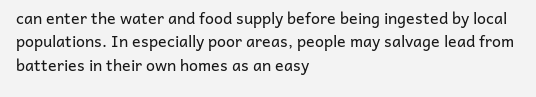can enter the water and food supply before being ingested by local populations. In especially poor areas, people may salvage lead from batteries in their own homes as an easy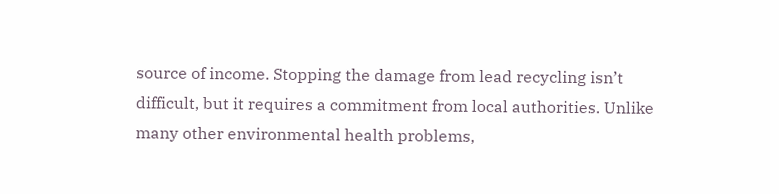source of income. Stopping the damage from lead recycling isn’t difficult, but it requires a commitment from local authorities. Unlike many other environmental health problems,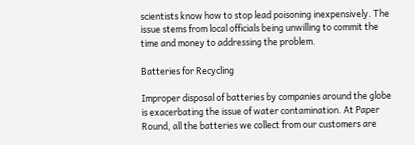scientists know how to stop lead poisoning inexpensively. The issue stems from local officials being unwilling to commit the time and money to addressing the problem.

Batteries for Recycling

Improper disposal of batteries by companies around the globe is exacerbating the issue of water contamination. At Paper Round, all the batteries we collect from our customers are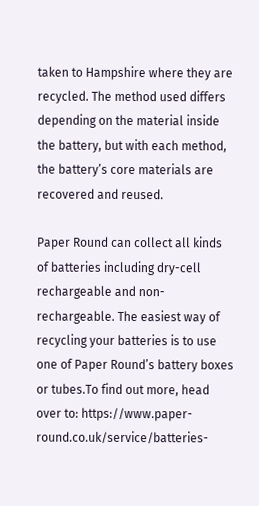taken to Hampshire where they are recycled. The method used differs depending on the material inside the battery, but with each method, the battery’s core materials are recovered and reused.

Paper Round can collect all kinds of batteries including dry-cell rechargeable and non-rechargeable. The easiest way of recycling your batteries is to use one of Paper Round’s battery boxes or tubes.To find out more, head over to: https://www.paper-round.co.uk/service/batteries-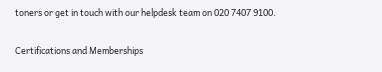toners or get in touch with our helpdesk team on 020 7407 9100.

Certifications and Memberships